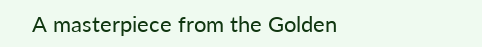A masterpiece from the Golden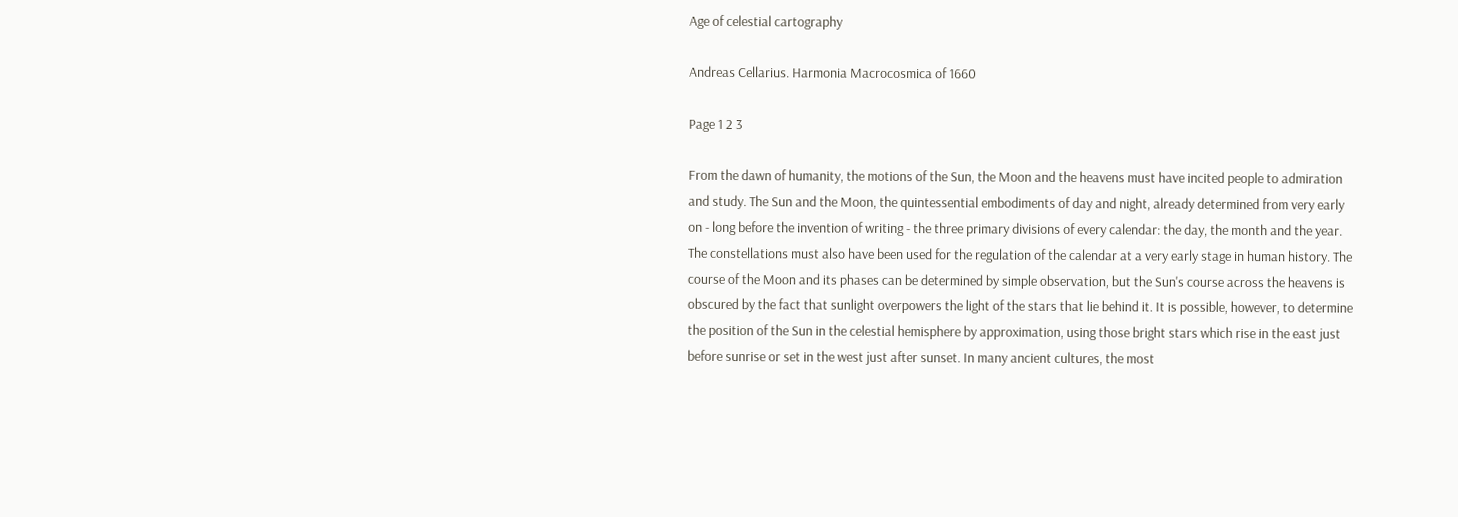Age of celestial cartography

Andreas Cellarius. Harmonia Macrocosmica of 1660

Page 1 2 3

From the dawn of humanity, the motions of the Sun, the Moon and the heavens must have incited people to admiration and study. The Sun and the Moon, the quintessential embodiments of day and night, already determined from very early on - long before the invention of writing - the three primary divisions of every calendar: the day, the month and the year. The constellations must also have been used for the regulation of the calendar at a very early stage in human history. The course of the Moon and its phases can be determined by simple observation, but the Sun's course across the heavens is obscured by the fact that sunlight overpowers the light of the stars that lie behind it. It is possible, however, to determine the position of the Sun in the celestial hemisphere by approximation, using those bright stars which rise in the east just before sunrise or set in the west just after sunset. In many ancient cultures, the most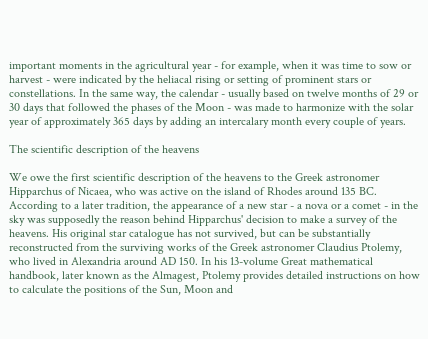important moments in the agricultural year - for example, when it was time to sow or harvest - were indicated by the heliacal rising or setting of prominent stars or constellations. In the same way, the calendar - usually based on twelve months of 29 or 30 days that followed the phases of the Moon - was made to harmonize with the solar year of approximately 365 days by adding an intercalary month every couple of years.

The scientific description of the heavens

We owe the first scientific description of the heavens to the Greek astronomer Hipparchus of Nicaea, who was active on the island of Rhodes around 135 BC. According to a later tradition, the appearance of a new star - a nova or a comet - in the sky was supposedly the reason behind Hipparchus' decision to make a survey of the heavens. His original star catalogue has not survived, but can be substantially reconstructed from the surviving works of the Greek astronomer Claudius Ptolemy, who lived in Alexandria around AD 150. In his 13-volume Great mathematical handbook, later known as the Almagest, Ptolemy provides detailed instructions on how to calculate the positions of the Sun, Moon and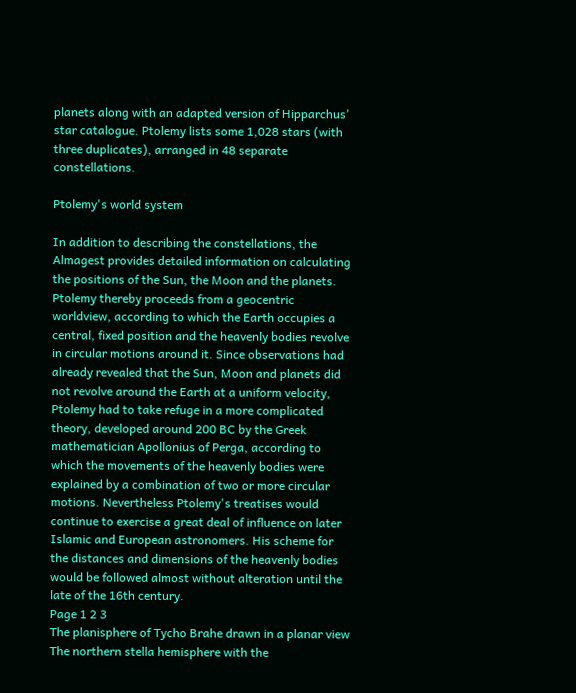planets along with an adapted version of Hipparchus' star catalogue. Ptolemy lists some 1,028 stars (with three duplicates), arranged in 48 separate constellations.

Ptolemy's world system

In addition to describing the constellations, the Almagest provides detailed information on calculating the positions of the Sun, the Moon and the planets. Ptolemy thereby proceeds from a geocentric worldview, according to which the Earth occupies a central, fixed position and the heavenly bodies revolve in circular motions around it. Since observations had already revealed that the Sun, Moon and planets did not revolve around the Earth at a uniform velocity, Ptolemy had to take refuge in a more complicated theory, developed around 200 BC by the Greek mathematician Apollonius of Perga, according to which the movements of the heavenly bodies were explained by a combination of two or more circular motions. Nevertheless Ptolemy's treatises would continue to exercise a great deal of influence on later Islamic and European astronomers. His scheme for the distances and dimensions of the heavenly bodies would be followed almost without alteration until the late of the 16th century.
Page 1 2 3
The planisphere of Tycho Brahe drawn in a planar view
The northern stella hemisphere with the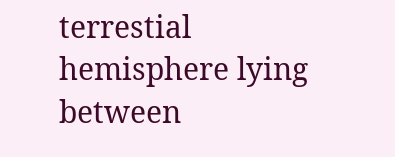terrestial hemisphere lying between